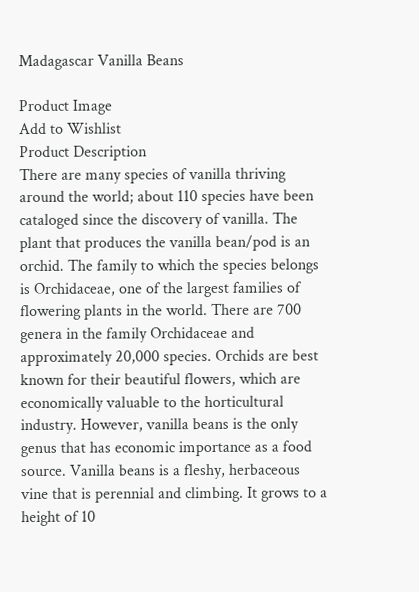Madagascar Vanilla Beans

Product Image
Add to Wishlist
Product Description
There are many species of vanilla thriving around the world; about 110 species have been cataloged since the discovery of vanilla. The plant that produces the vanilla bean/pod is an orchid. The family to which the species belongs is Orchidaceae, one of the largest families of flowering plants in the world. There are 700 genera in the family Orchidaceae and approximately 20,000 species. Orchids are best known for their beautiful flowers, which are economically valuable to the horticultural industry. However, vanilla beans is the only genus that has economic importance as a food source. Vanilla beans is a fleshy, herbaceous vine that is perennial and climbing. It grows to a height of 10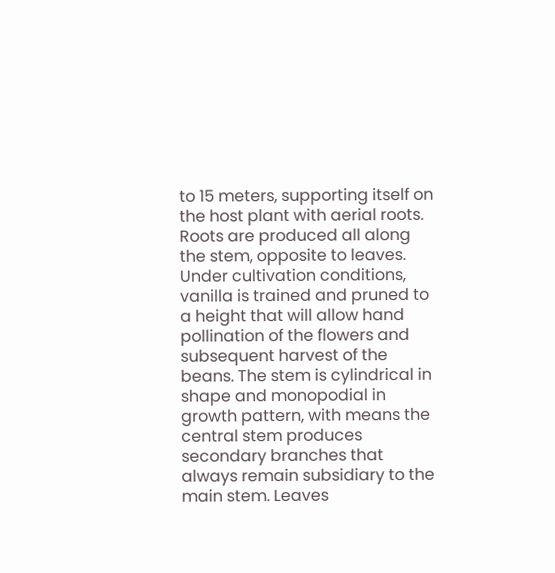to 15 meters, supporting itself on the host plant with aerial roots. Roots are produced all along the stem, opposite to leaves. Under cultivation conditions, vanilla is trained and pruned to a height that will allow hand pollination of the flowers and subsequent harvest of the beans. The stem is cylindrical in shape and monopodial in growth pattern, with means the central stem produces secondary branches that always remain subsidiary to the main stem. Leaves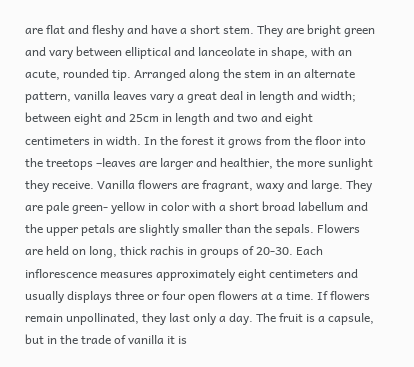are flat and fleshy and have a short stem. They are bright green and vary between elliptical and lanceolate in shape, with an acute, rounded tip. Arranged along the stem in an alternate pattern, vanilla leaves vary a great deal in length and width; between eight and 25cm in length and two and eight centimeters in width. In the forest it grows from the floor into the treetops –leaves are larger and healthier, the more sunlight they receive. Vanilla flowers are fragrant, waxy and large. They are pale green- yellow in color with a short broad labellum and the upper petals are slightly smaller than the sepals. Flowers are held on long, thick rachis in groups of 20-30. Each inflorescence measures approximately eight centimeters and usually displays three or four open flowers at a time. If flowers remain unpollinated, they last only a day. The fruit is a capsule, but in the trade of vanilla it is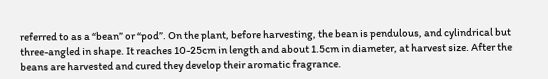referred to as a “bean” or “pod”. On the plant, before harvesting, the bean is pendulous, and cylindrical but three-angled in shape. It reaches 10-25cm in length and about 1.5cm in diameter, at harvest size. After the beans are harvested and cured they develop their aromatic fragrance.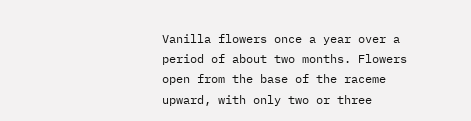Vanilla flowers once a year over a period of about two months. Flowers open from the base of the raceme upward, with only two or three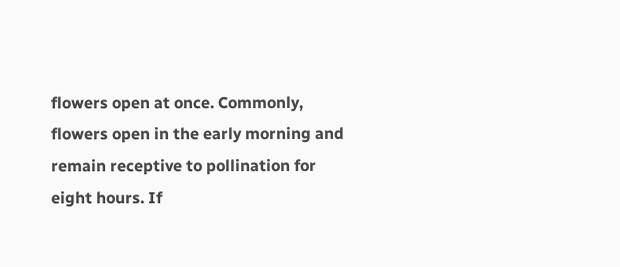flowers open at once. Commonly, flowers open in the early morning and remain receptive to pollination for eight hours. If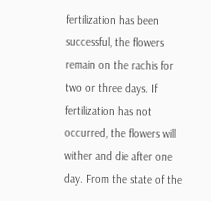fertilization has been successful, the flowers remain on the rachis for two or three days. If fertilization has not occurred, the flowers will wither and die after one day. From the state of the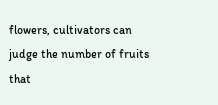flowers, cultivators can judge the number of fruits that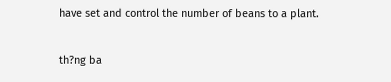have set and control the number of beans to a plant.

th?ng ba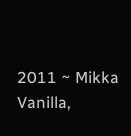2011 ~ Mikka Vanilla,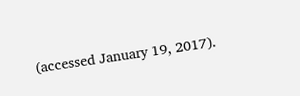(accessed January 19, 2017).